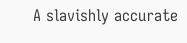A slavishly accurate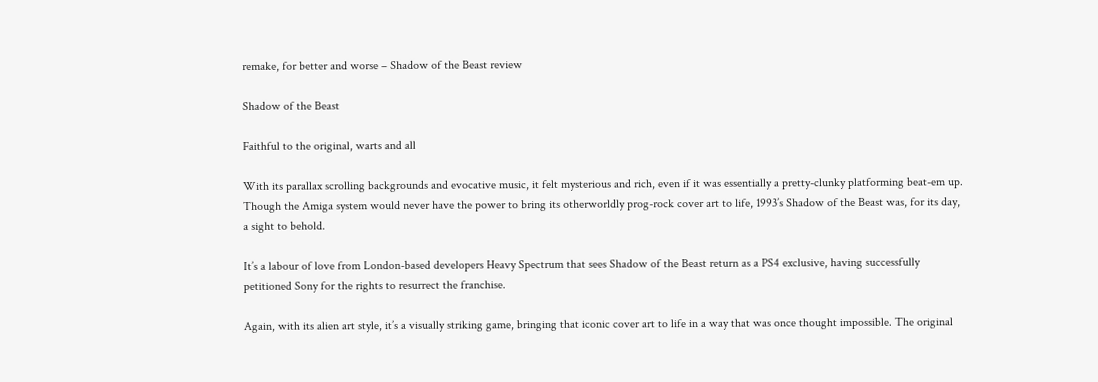remake, for better and worse – Shadow of the Beast review

Shadow of the Beast

Faithful to the original, warts and all

With its parallax scrolling backgrounds and evocative music, it felt mysterious and rich, even if it was essentially a pretty-clunky platforming beat-em up. Though the Amiga system would never have the power to bring its otherworldly prog-rock cover art to life, 1993’s Shadow of the Beast was, for its day, a sight to behold.

It’s a labour of love from London-based developers Heavy Spectrum that sees Shadow of the Beast return as a PS4 exclusive, having successfully petitioned Sony for the rights to resurrect the franchise.

Again, with its alien art style, it’s a visually striking game, bringing that iconic cover art to life in a way that was once thought impossible. The original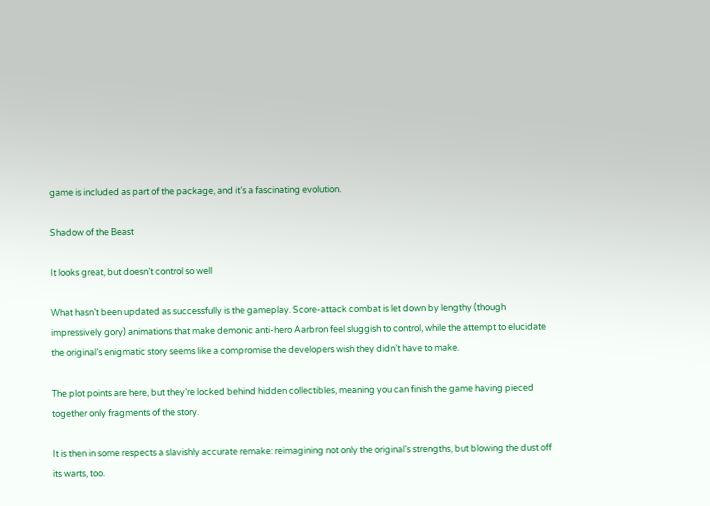game is included as part of the package, and it’s a fascinating evolution.

Shadow of the Beast

It looks great, but doesn’t control so well

What hasn’t been updated as successfully is the gameplay. Score-attack combat is let down by lengthy (though impressively gory) animations that make demonic anti-hero Aarbron feel sluggish to control, while the attempt to elucidate the original’s enigmatic story seems like a compromise the developers wish they didn’t have to make.

The plot points are here, but they’re locked behind hidden collectibles, meaning you can finish the game having pieced together only fragments of the story.

It is then in some respects a slavishly accurate remake: reimagining not only the original’s strengths, but blowing the dust off its warts, too.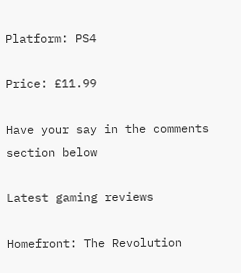Platform: PS4

Price: £11.99

Have your say in the comments section below

Latest gaming reviews

Homefront: The Revolution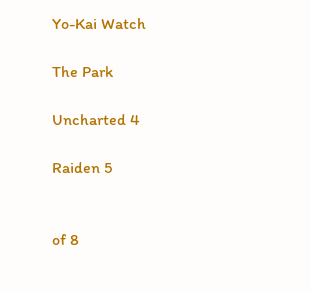Yo-Kai Watch

The Park

Uncharted 4

Raiden 5


of 8